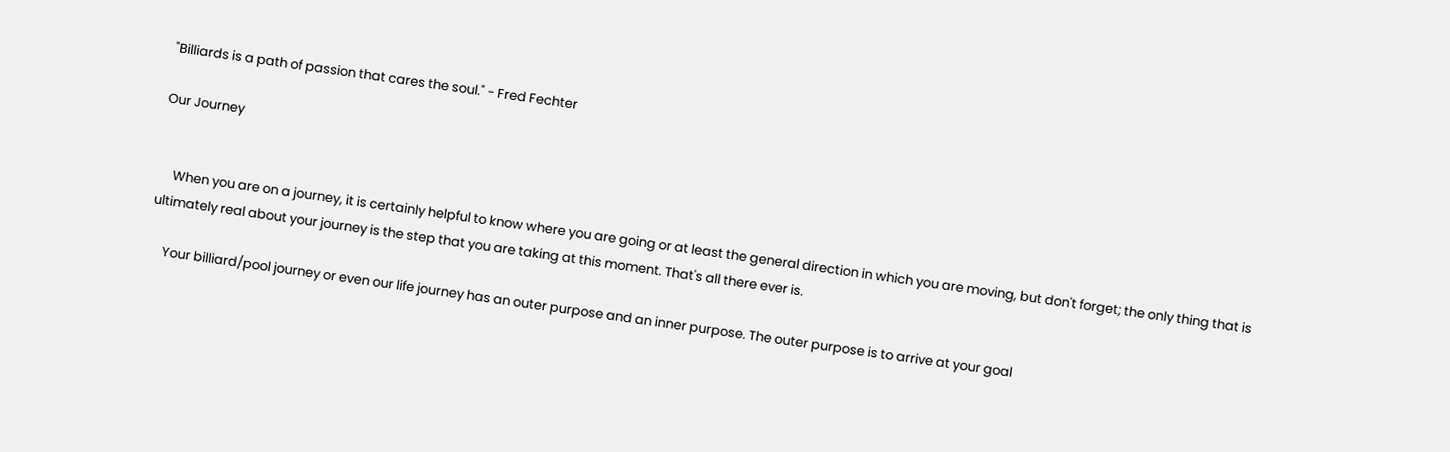"Billiards is a path of passion that cares the soul." - Fred Fechter

Our Journey


     When you are on a journey, it is certainly helpful to know where you are going or at least the general direction in which you are moving, but don't forget; the only thing that is ultimately real about your journey is the step that you are taking at this moment. That's all there ever is.

     Your billiard/pool journey or even our life journey has an outer purpose and an inner purpose. The outer purpose is to arrive at your goal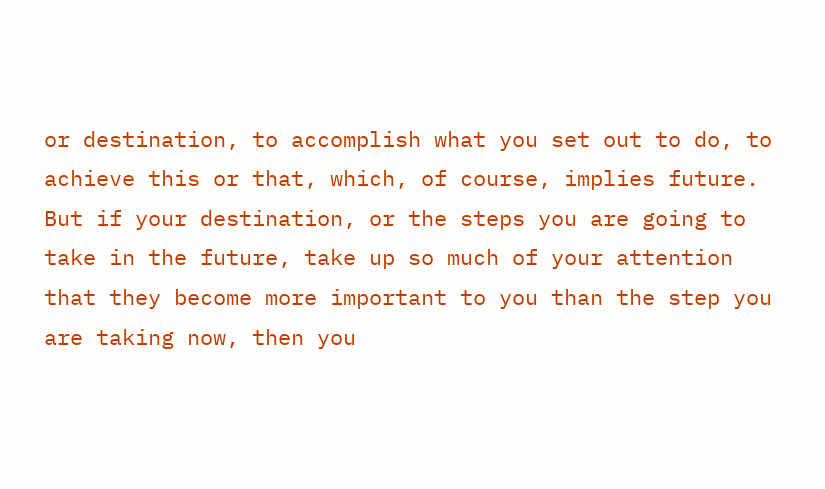or destination, to accomplish what you set out to do, to achieve this or that, which, of course, implies future. But if your destination, or the steps you are going to take in the future, take up so much of your attention that they become more important to you than the step you are taking now, then you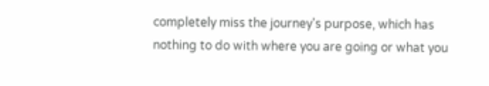completely miss the journey's purpose, which has nothing to do with where you are going or what you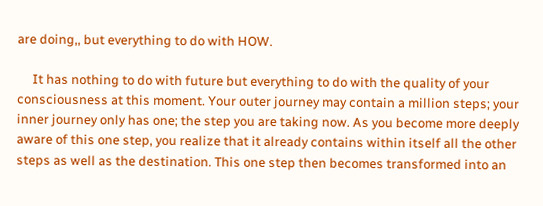are doing,, but everything to do with HOW.

     It has nothing to do with future but everything to do with the quality of your consciousness at this moment. Your outer journey may contain a million steps; your inner journey only has one; the step you are taking now. As you become more deeply aware of this one step, you realize that it already contains within itself all the other steps as well as the destination. This one step then becomes transformed into an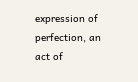expression of perfection, an act of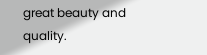great beauty and quality.